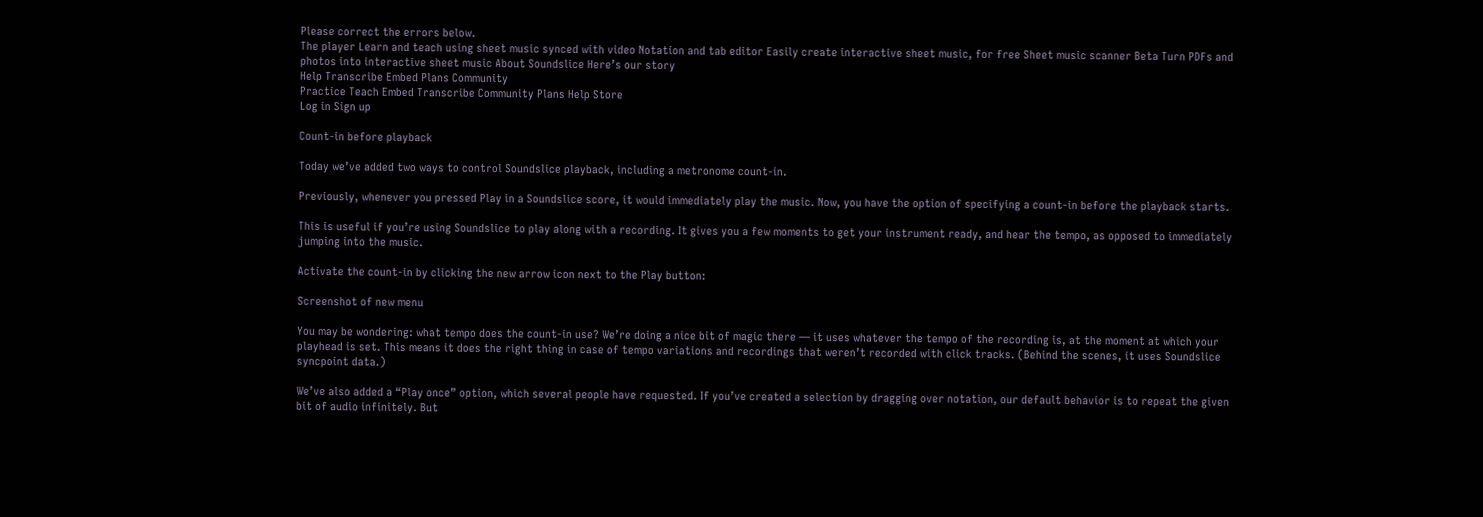Please correct the errors below.
The player Learn and teach using sheet music synced with video Notation and tab editor Easily create interactive sheet music, for free Sheet music scanner Beta Turn PDFs and photos into interactive sheet music About Soundslice Here’s our story
Help Transcribe Embed Plans Community
Practice Teach Embed Transcribe Community Plans Help Store
Log in Sign up

Count-in before playback

Today we’ve added two ways to control Soundslice playback, including a metronome count-in.

Previously, whenever you pressed Play in a Soundslice score, it would immediately play the music. Now, you have the option of specifying a count-in before the playback starts.

This is useful if you’re using Soundslice to play along with a recording. It gives you a few moments to get your instrument ready, and hear the tempo, as opposed to immediately jumping into the music.

Activate the count-in by clicking the new arrow icon next to the Play button:

Screenshot of new menu

You may be wondering: what tempo does the count-in use? We’re doing a nice bit of magic there — it uses whatever the tempo of the recording is, at the moment at which your playhead is set. This means it does the right thing in case of tempo variations and recordings that weren’t recorded with click tracks. (Behind the scenes, it uses Soundslice syncpoint data.)

We’ve also added a “Play once” option, which several people have requested. If you’ve created a selection by dragging over notation, our default behavior is to repeat the given bit of audio infinitely. But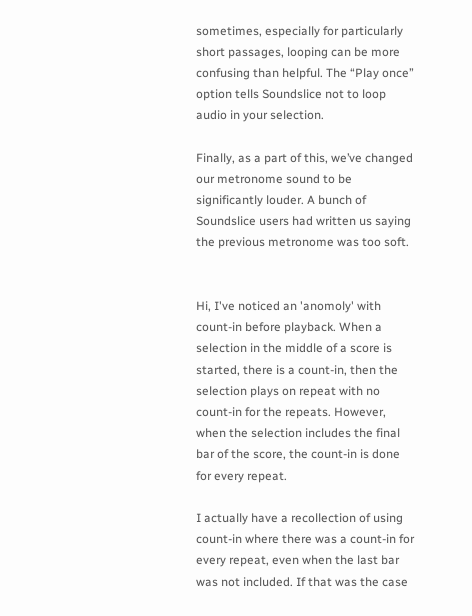sometimes, especially for particularly short passages, looping can be more confusing than helpful. The “Play once” option tells Soundslice not to loop audio in your selection.

Finally, as a part of this, we’ve changed our metronome sound to be significantly louder. A bunch of Soundslice users had written us saying the previous metronome was too soft.


Hi, I've noticed an 'anomoly' with count-in before playback. When a selection in the middle of a score is started, there is a count-in, then the selection plays on repeat with no count-in for the repeats. However, when the selection includes the final bar of the score, the count-in is done for every repeat.

I actually have a recollection of using count-in where there was a count-in for every repeat, even when the last bar was not included. If that was the case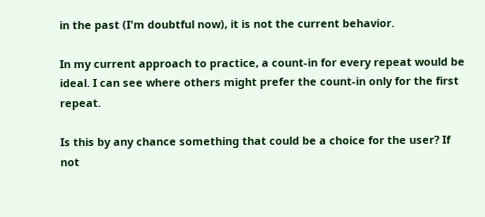in the past (I'm doubtful now), it is not the current behavior.

In my current approach to practice, a count-in for every repeat would be ideal. I can see where others might prefer the count-in only for the first repeat.

Is this by any chance something that could be a choice for the user? If not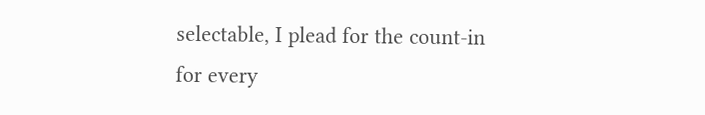selectable, I plead for the count-in for every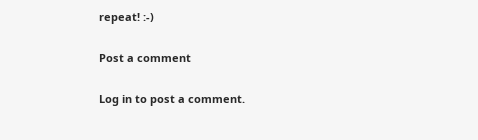repeat! :-)

Post a comment

Log in to post a comment.